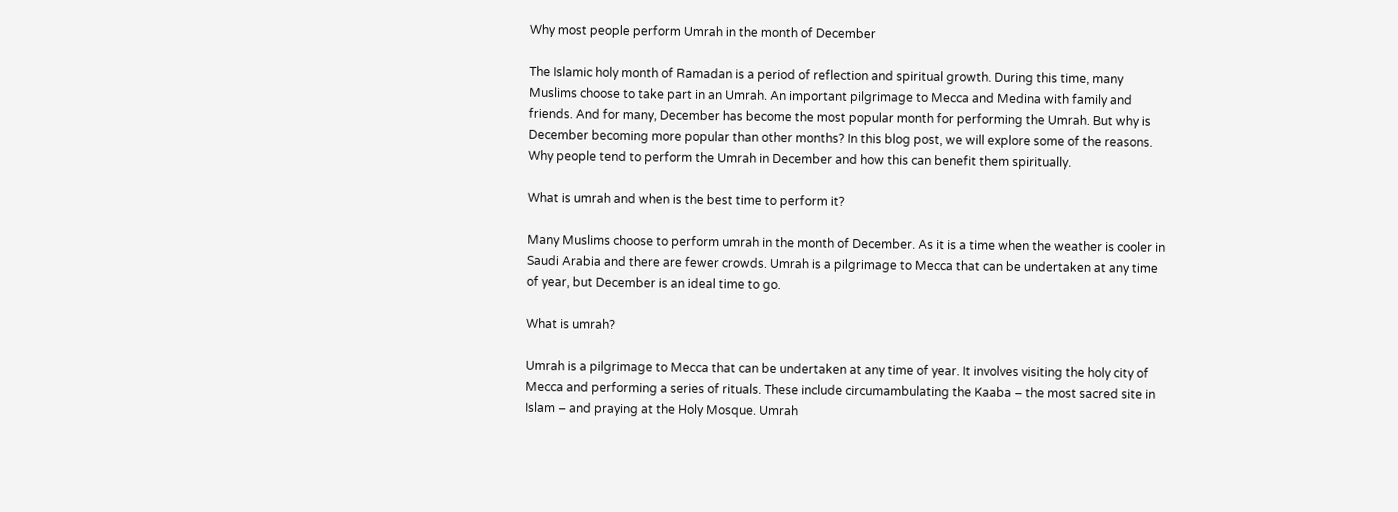Why most people perform Umrah in the month of December

The Islamic holy month of Ramadan is a period of reflection and spiritual growth. During this time, many Muslims choose to take part in an Umrah. An important pilgrimage to Mecca and Medina with family and friends. And for many, December has become the most popular month for performing the Umrah. But why is December becoming more popular than other months? In this blog post, we will explore some of the reasons. Why people tend to perform the Umrah in December and how this can benefit them spiritually.

What is umrah and when is the best time to perform it?

Many Muslims choose to perform umrah in the month of December. As it is a time when the weather is cooler in Saudi Arabia and there are fewer crowds. Umrah is a pilgrimage to Mecca that can be undertaken at any time of year, but December is an ideal time to go.

What is umrah?

Umrah is a pilgrimage to Mecca that can be undertaken at any time of year. It involves visiting the holy city of Mecca and performing a series of rituals. These include circumambulating the Kaaba – the most sacred site in Islam – and praying at the Holy Mosque. Umrah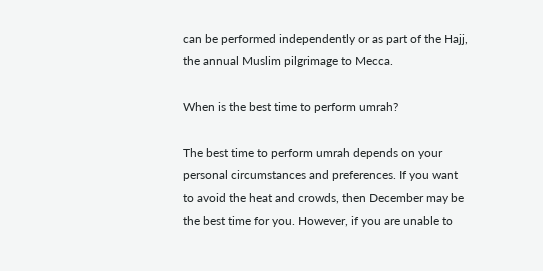can be performed independently or as part of the Hajj, the annual Muslim pilgrimage to Mecca.

When is the best time to perform umrah?

The best time to perform umrah depends on your personal circumstances and preferences. If you want to avoid the heat and crowds, then December may be the best time for you. However, if you are unable to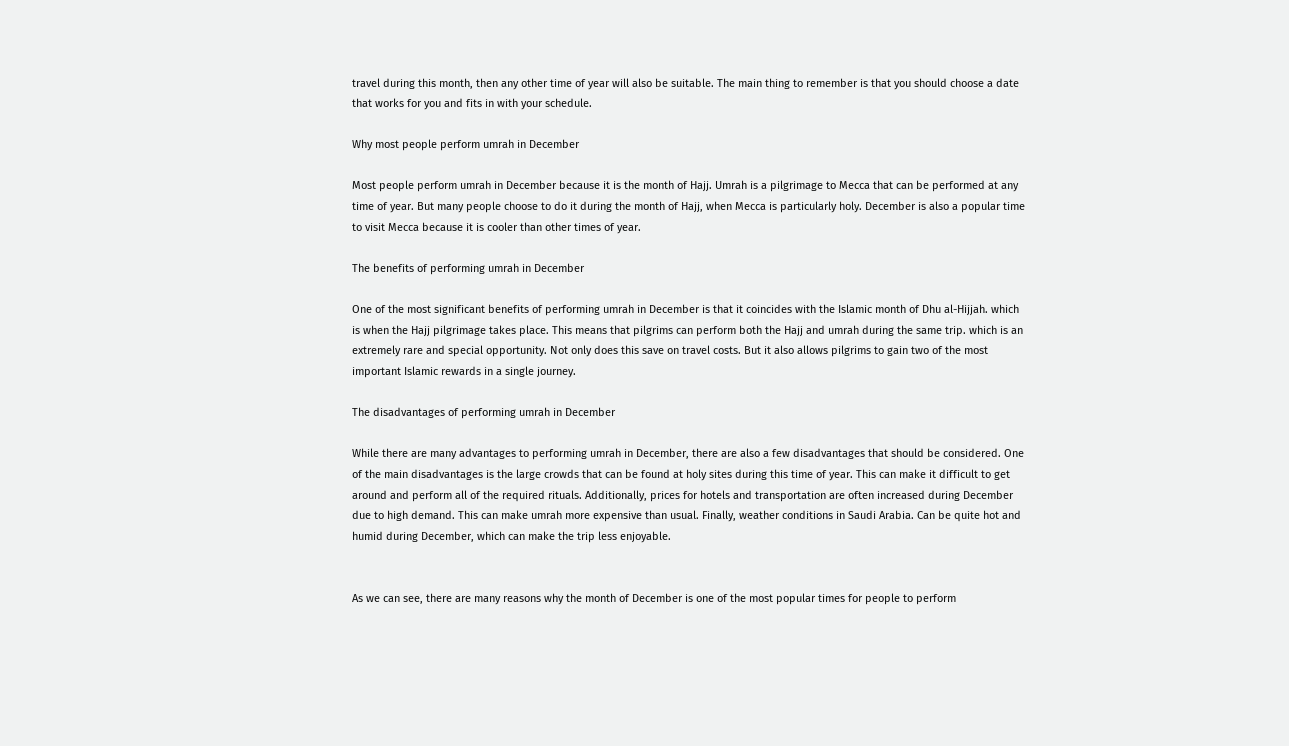travel during this month, then any other time of year will also be suitable. The main thing to remember is that you should choose a date that works for you and fits in with your schedule.

Why most people perform umrah in December

Most people perform umrah in December because it is the month of Hajj. Umrah is a pilgrimage to Mecca that can be performed at any time of year. But many people choose to do it during the month of Hajj, when Mecca is particularly holy. December is also a popular time to visit Mecca because it is cooler than other times of year.

The benefits of performing umrah in December

One of the most significant benefits of performing umrah in December is that it coincides with the Islamic month of Dhu al-Hijjah. which is when the Hajj pilgrimage takes place. This means that pilgrims can perform both the Hajj and umrah during the same trip. which is an extremely rare and special opportunity. Not only does this save on travel costs. But it also allows pilgrims to gain two of the most important Islamic rewards in a single journey.

The disadvantages of performing umrah in December

While there are many advantages to performing umrah in December, there are also a few disadvantages that should be considered. One of the main disadvantages is the large crowds that can be found at holy sites during this time of year. This can make it difficult to get around and perform all of the required rituals. Additionally, prices for hotels and transportation are often increased during December due to high demand. This can make umrah more expensive than usual. Finally, weather conditions in Saudi Arabia. Can be quite hot and humid during December, which can make the trip less enjoyable.


As we can see, there are many reasons why the month of December is one of the most popular times for people to perform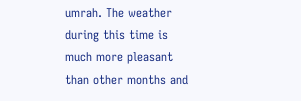umrah. The weather during this time is much more pleasant than other months and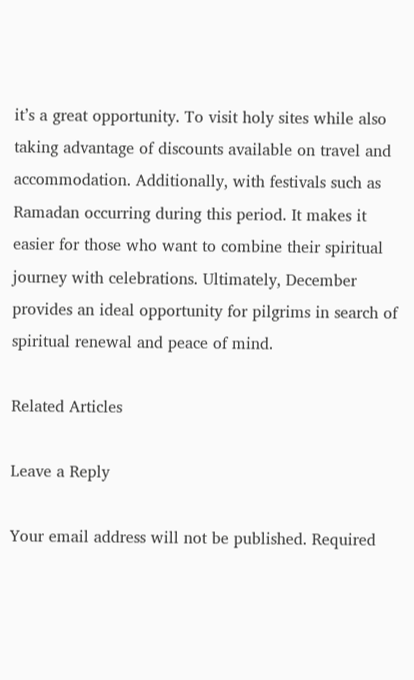it’s a great opportunity. To visit holy sites while also taking advantage of discounts available on travel and accommodation. Additionally, with festivals such as Ramadan occurring during this period. It makes it easier for those who want to combine their spiritual journey with celebrations. Ultimately, December provides an ideal opportunity for pilgrims in search of spiritual renewal and peace of mind.

Related Articles

Leave a Reply

Your email address will not be published. Required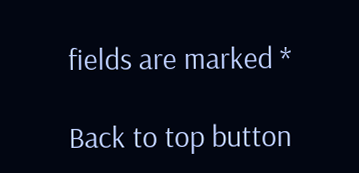fields are marked *

Back to top button